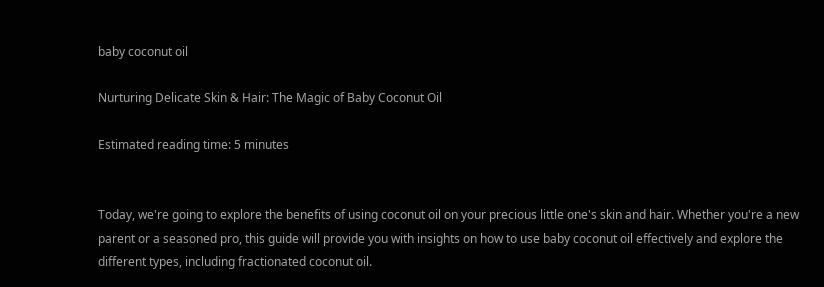baby coconut oil

Nurturing Delicate Skin & Hair: The Magic of Baby Coconut Oil

Estimated reading time: 5 minutes


Today, we're going to explore the benefits of using coconut oil on your precious little one's skin and hair. Whether you're a new parent or a seasoned pro, this guide will provide you with insights on how to use baby coconut oil effectively and explore the different types, including fractionated coconut oil.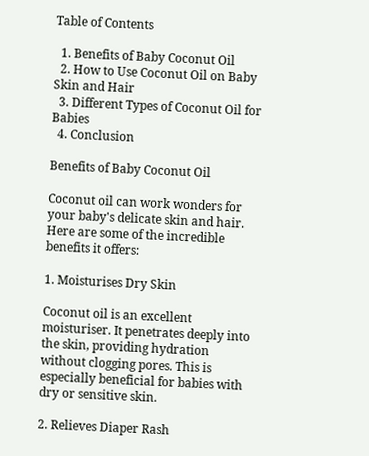Table of Contents

  1. Benefits of Baby Coconut Oil
  2. How to Use Coconut Oil on Baby Skin and Hair
  3. Different Types of Coconut Oil for Babies
  4. Conclusion

Benefits of Baby Coconut Oil

Coconut oil can work wonders for your baby's delicate skin and hair. Here are some of the incredible benefits it offers:

1. Moisturises Dry Skin

Coconut oil is an excellent moisturiser. It penetrates deeply into the skin, providing hydration without clogging pores. This is especially beneficial for babies with dry or sensitive skin.

2. Relieves Diaper Rash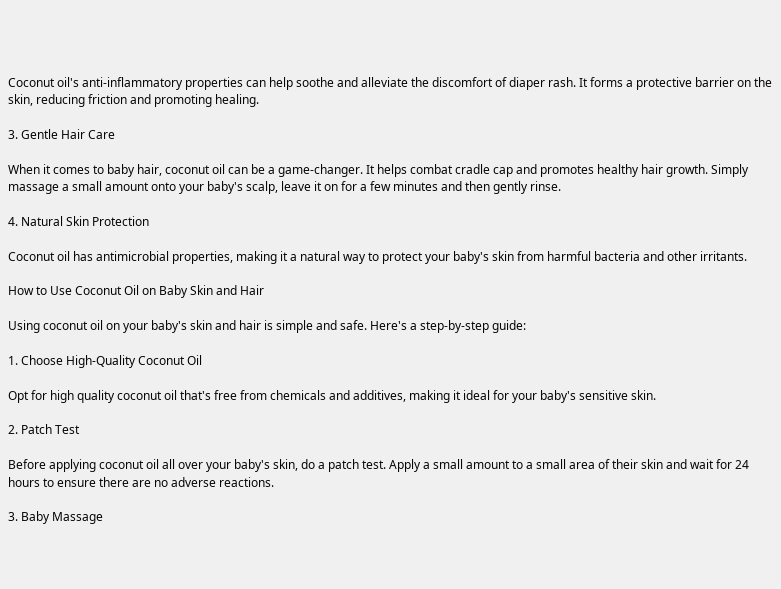Coconut oil's anti-inflammatory properties can help soothe and alleviate the discomfort of diaper rash. It forms a protective barrier on the skin, reducing friction and promoting healing.

3. Gentle Hair Care

When it comes to baby hair, coconut oil can be a game-changer. It helps combat cradle cap and promotes healthy hair growth. Simply massage a small amount onto your baby's scalp, leave it on for a few minutes and then gently rinse.

4. Natural Skin Protection

Coconut oil has antimicrobial properties, making it a natural way to protect your baby's skin from harmful bacteria and other irritants.

How to Use Coconut Oil on Baby Skin and Hair

Using coconut oil on your baby's skin and hair is simple and safe. Here's a step-by-step guide:

1. Choose High-Quality Coconut Oil

Opt for high quality coconut oil that's free from chemicals and additives, making it ideal for your baby's sensitive skin.

2. Patch Test

Before applying coconut oil all over your baby's skin, do a patch test. Apply a small amount to a small area of their skin and wait for 24 hours to ensure there are no adverse reactions.

3. Baby Massage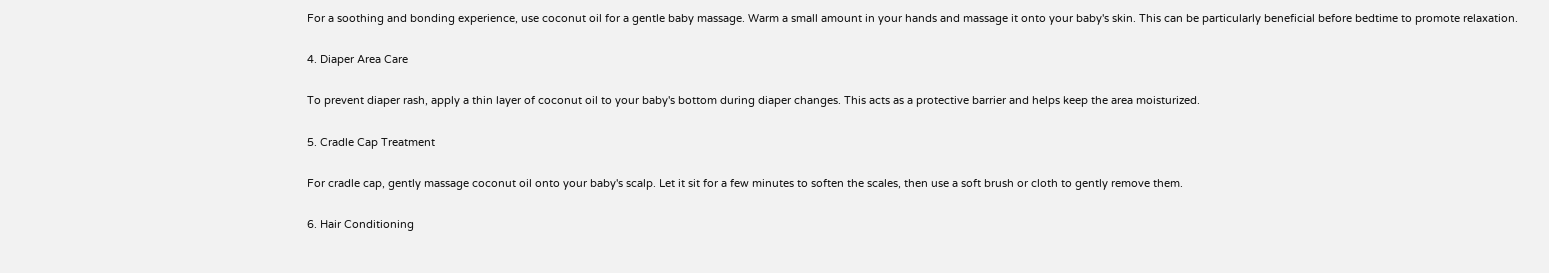For a soothing and bonding experience, use coconut oil for a gentle baby massage. Warm a small amount in your hands and massage it onto your baby's skin. This can be particularly beneficial before bedtime to promote relaxation.

4. Diaper Area Care

To prevent diaper rash, apply a thin layer of coconut oil to your baby's bottom during diaper changes. This acts as a protective barrier and helps keep the area moisturized.

5. Cradle Cap Treatment

For cradle cap, gently massage coconut oil onto your baby's scalp. Let it sit for a few minutes to soften the scales, then use a soft brush or cloth to gently remove them.

6. Hair Conditioning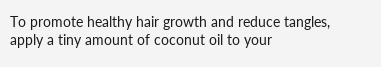To promote healthy hair growth and reduce tangles, apply a tiny amount of coconut oil to your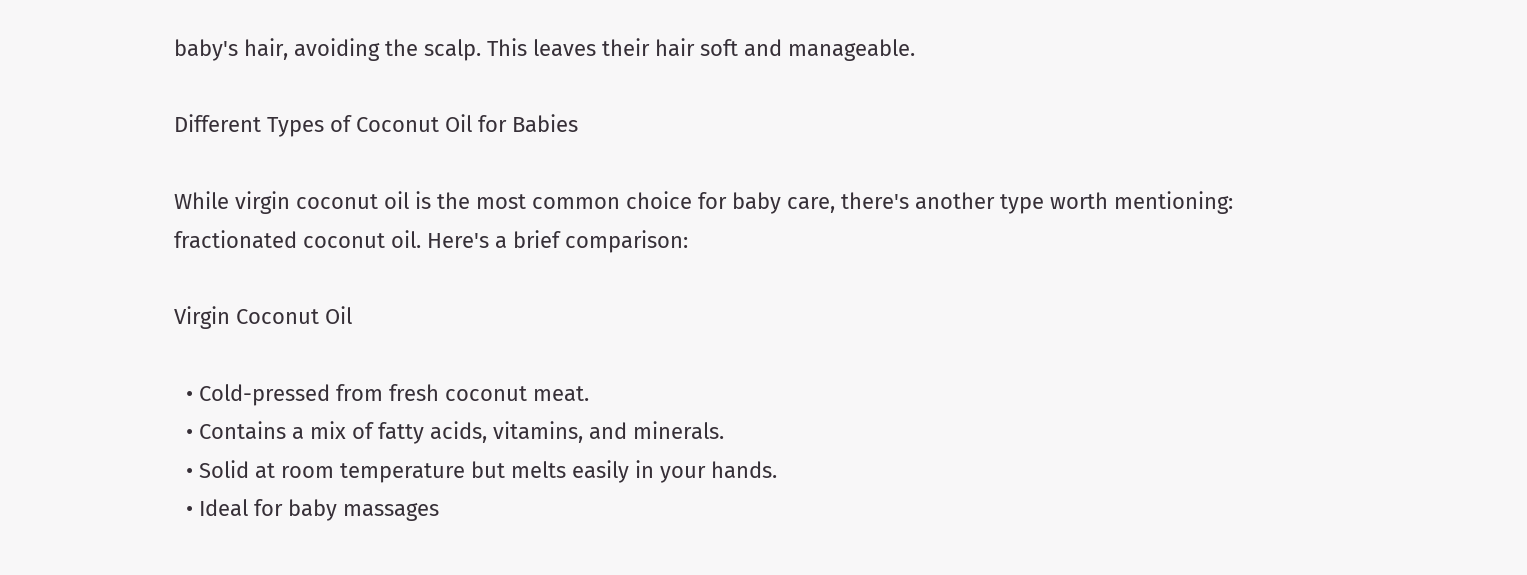baby's hair, avoiding the scalp. This leaves their hair soft and manageable.

Different Types of Coconut Oil for Babies

While virgin coconut oil is the most common choice for baby care, there's another type worth mentioning: fractionated coconut oil. Here's a brief comparison:

Virgin Coconut Oil

  • Cold-pressed from fresh coconut meat.
  • Contains a mix of fatty acids, vitamins, and minerals.
  • Solid at room temperature but melts easily in your hands.
  • Ideal for baby massages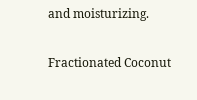and moisturizing.

Fractionated Coconut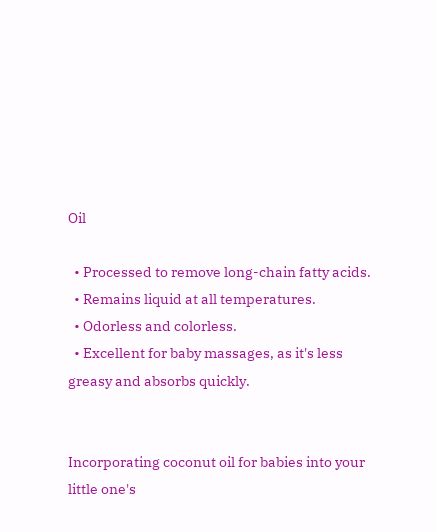Oil

  • Processed to remove long-chain fatty acids.
  • Remains liquid at all temperatures.
  • Odorless and colorless.
  • Excellent for baby massages, as it's less greasy and absorbs quickly.


Incorporating coconut oil for babies into your little one's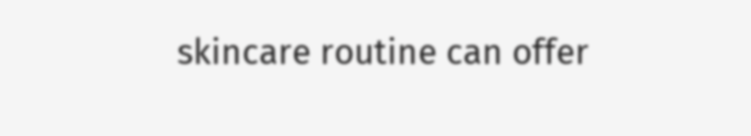skincare routine can offer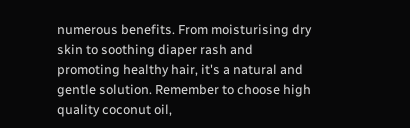numerous benefits. From moisturising dry skin to soothing diaper rash and promoting healthy hair, it's a natural and gentle solution. Remember to choose high quality coconut oil,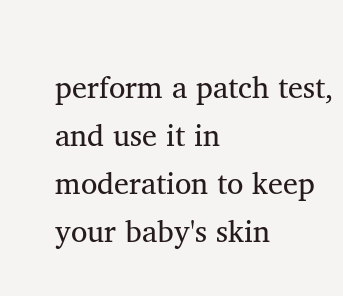perform a patch test, and use it in moderation to keep your baby's skin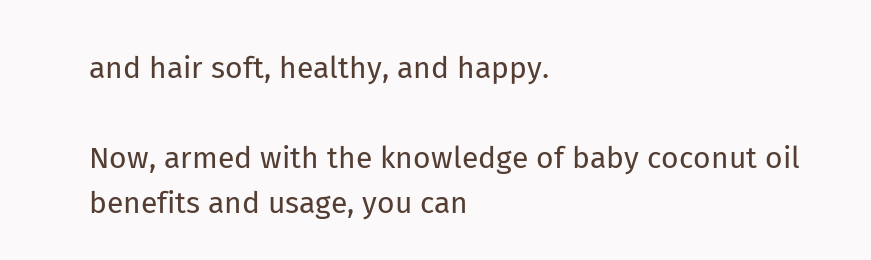and hair soft, healthy, and happy.

Now, armed with the knowledge of baby coconut oil benefits and usage, you can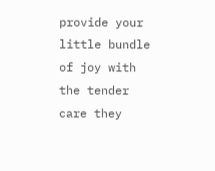provide your little bundle of joy with the tender care they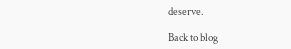deserve.

Back to blog